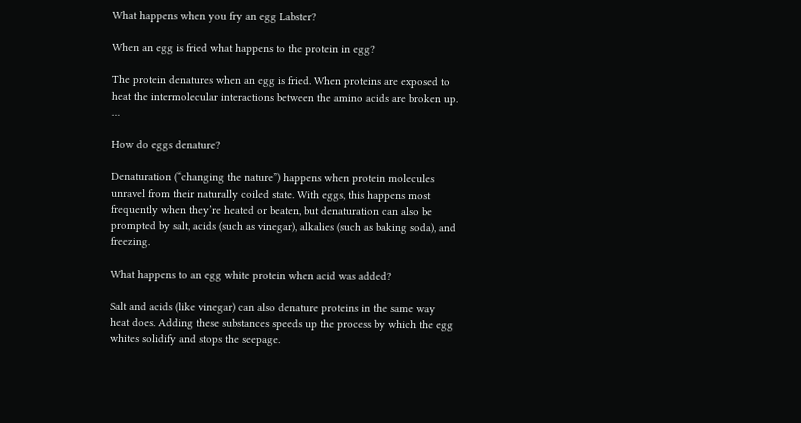What happens when you fry an egg Labster?

When an egg is fried what happens to the protein in egg?

The protein denatures when an egg is fried. When proteins are exposed to heat the intermolecular interactions between the amino acids are broken up. …

How do eggs denature?

Denaturation (“changing the nature”) happens when protein molecules unravel from their naturally coiled state. With eggs, this happens most frequently when they’re heated or beaten, but denaturation can also be prompted by salt, acids (such as vinegar), alkalies (such as baking soda), and freezing.

What happens to an egg white protein when acid was added?

Salt and acids (like vinegar) can also denature proteins in the same way heat does. Adding these substances speeds up the process by which the egg whites solidify and stops the seepage.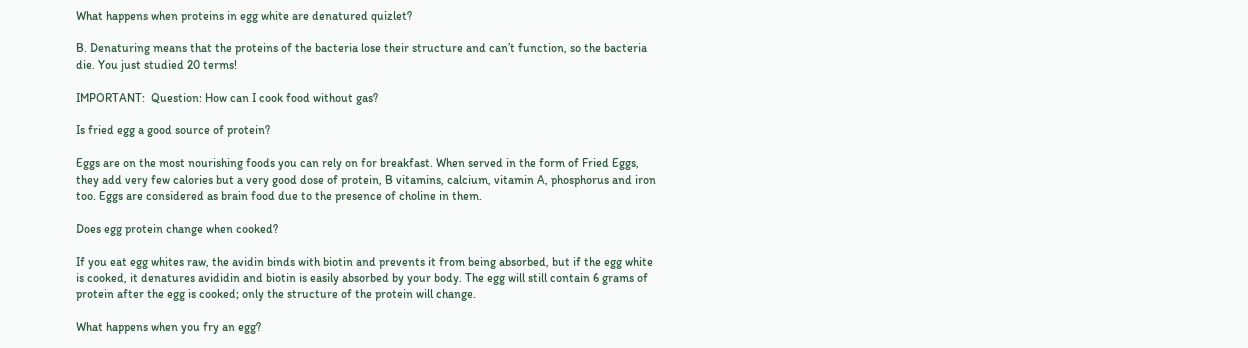What happens when proteins in egg white are denatured quizlet?

B. Denaturing means that the proteins of the bacteria lose their structure and can’t function, so the bacteria die. You just studied 20 terms!

IMPORTANT:  Question: How can I cook food without gas?

Is fried egg a good source of protein?

Eggs are on the most nourishing foods you can rely on for breakfast. When served in the form of Fried Eggs, they add very few calories but a very good dose of protein, B vitamins, calcium, vitamin A, phosphorus and iron too. Eggs are considered as brain food due to the presence of choline in them.

Does egg protein change when cooked?

If you eat egg whites raw, the avidin binds with biotin and prevents it from being absorbed, but if the egg white is cooked, it denatures avididin and biotin is easily absorbed by your body. The egg will still contain 6 grams of protein after the egg is cooked; only the structure of the protein will change.

What happens when you fry an egg?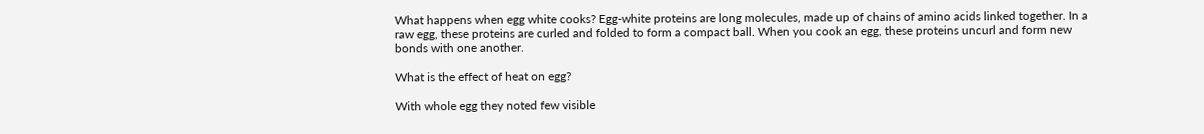What happens when egg white cooks? Egg-white proteins are long molecules, made up of chains of amino acids linked together. In a raw egg, these proteins are curled and folded to form a compact ball. When you cook an egg, these proteins uncurl and form new bonds with one another.

What is the effect of heat on egg?

With whole egg they noted few visible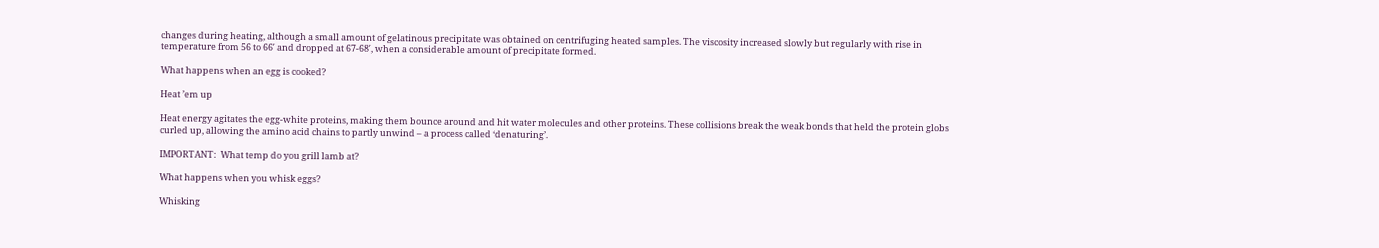changes during heating, although a small amount of gelatinous precipitate was obtained on centrifuging heated samples. The viscosity increased slowly but regularly with rise in temperature from 56 to 66′ and dropped at 67-68′, when a considerable amount of precipitate formed.

What happens when an egg is cooked?

Heat ’em up

Heat energy agitates the egg-white proteins, making them bounce around and hit water molecules and other proteins. These collisions break the weak bonds that held the protein globs curled up, allowing the amino acid chains to partly unwind – a process called ‘denaturing’.

IMPORTANT:  What temp do you grill lamb at?

What happens when you whisk eggs?

Whisking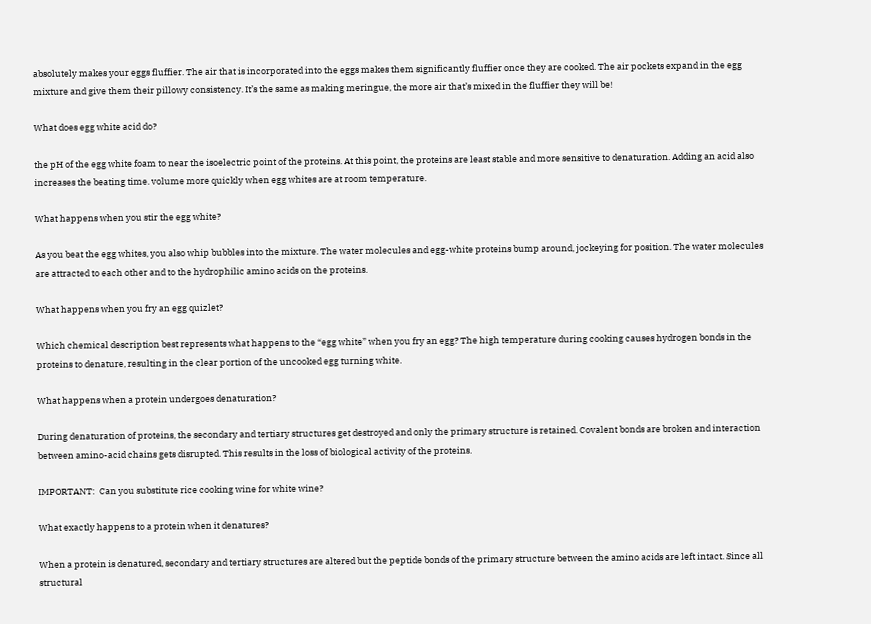absolutely makes your eggs fluffier. The air that is incorporated into the eggs makes them significantly fluffier once they are cooked. The air pockets expand in the egg mixture and give them their pillowy consistency. It’s the same as making meringue, the more air that’s mixed in the fluffier they will be!

What does egg white acid do?

the pH of the egg white foam to near the isoelectric point of the proteins. At this point, the proteins are least stable and more sensitive to denaturation. Adding an acid also increases the beating time. volume more quickly when egg whites are at room temperature.

What happens when you stir the egg white?

As you beat the egg whites, you also whip bubbles into the mixture. The water molecules and egg-white proteins bump around, jockeying for position. The water molecules are attracted to each other and to the hydrophilic amino acids on the proteins.

What happens when you fry an egg quizlet?

Which chemical description best represents what happens to the “egg white” when you fry an egg? The high temperature during cooking causes hydrogen bonds in the proteins to denature, resulting in the clear portion of the uncooked egg turning white.

What happens when a protein undergoes denaturation?

During denaturation of proteins, the secondary and tertiary structures get destroyed and only the primary structure is retained. Covalent bonds are broken and interaction between amino-acid chains gets disrupted. This results in the loss of biological activity of the proteins.

IMPORTANT:  Can you substitute rice cooking wine for white wine?

What exactly happens to a protein when it denatures?

When a protein is denatured, secondary and tertiary structures are altered but the peptide bonds of the primary structure between the amino acids are left intact. Since all structural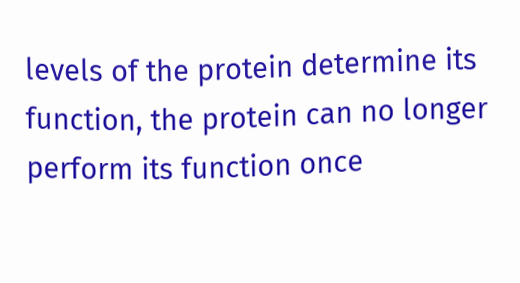levels of the protein determine its function, the protein can no longer perform its function once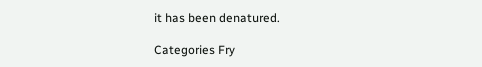it has been denatured.

Categories Fry